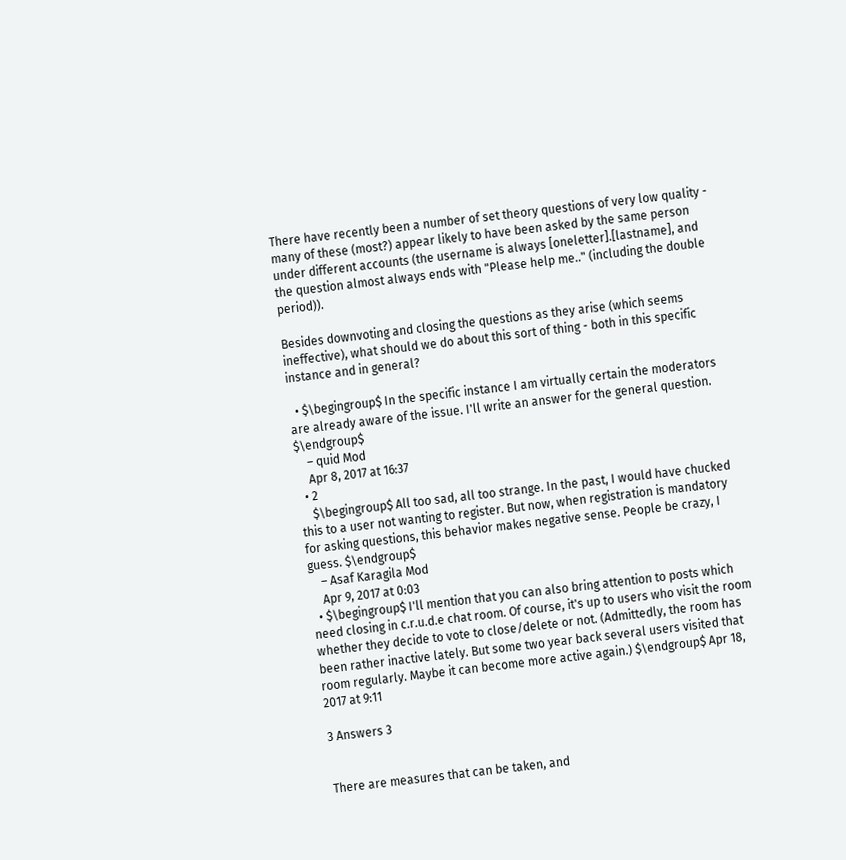There have recently been a number of set theory questions of very low quality - many of these (most?) appear likely to have been asked by the same person under different accounts (the username is always [oneletter].[lastname], and the question almost always ends with "Please help me.." (including the double period)).

Besides downvoting and closing the questions as they arise (which seems ineffective), what should we do about this sort of thing - both in this specific instance and in general?

  • $\begingroup$ In the specific instance I am virtually certain the moderators are already aware of the issue. I'll write an answer for the general question. $\endgroup$
    – quid Mod
    Apr 8, 2017 at 16:37
  • 2
    $\begingroup$ All too sad, all too strange. In the past, I would have chucked this to a user not wanting to register. But now, when registration is mandatory for asking questions, this behavior makes negative sense. People be crazy, I guess. $\endgroup$
    – Asaf Karagila Mod
    Apr 9, 2017 at 0:03
  • $\begingroup$ I'll mention that you can also bring attention to posts which need closing in c.r.u.d.e chat room. Of course, it's up to users who visit the room whether they decide to vote to close/delete or not. (Admittedly, the room has been rather inactive lately. But some two year back several users visited that room regularly. Maybe it can become more active again.) $\endgroup$ Apr 18, 2017 at 9:11

3 Answers 3


There are measures that can be taken, and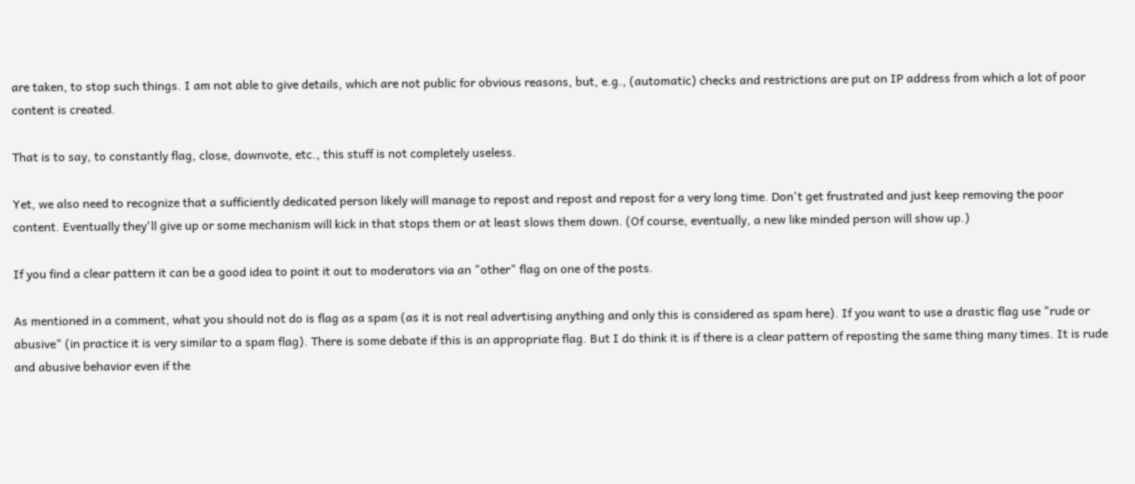are taken, to stop such things. I am not able to give details, which are not public for obvious reasons, but, e.g., (automatic) checks and restrictions are put on IP address from which a lot of poor content is created.

That is to say, to constantly flag, close, downvote, etc., this stuff is not completely useless.

Yet, we also need to recognize that a sufficiently dedicated person likely will manage to repost and repost and repost for a very long time. Don't get frustrated and just keep removing the poor content. Eventually they'll give up or some mechanism will kick in that stops them or at least slows them down. (Of course, eventually, a new like minded person will show up.)

If you find a clear pattern it can be a good idea to point it out to moderators via an "other" flag on one of the posts.

As mentioned in a comment, what you should not do is flag as a spam (as it is not real advertising anything and only this is considered as spam here). If you want to use a drastic flag use "rude or abusive" (in practice it is very similar to a spam flag). There is some debate if this is an appropriate flag. But I do think it is if there is a clear pattern of reposting the same thing many times. It is rude and abusive behavior even if the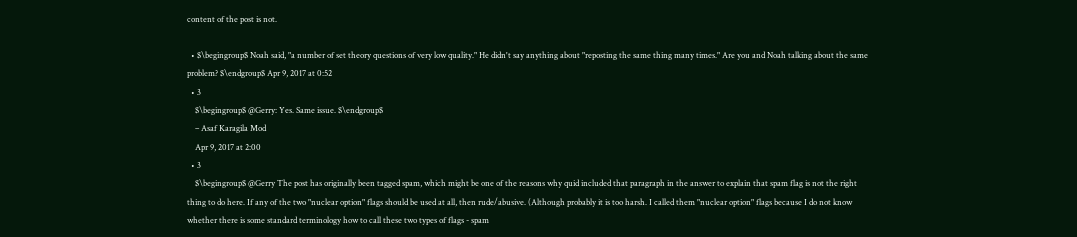content of the post is not.

  • $\begingroup$ Noah said, "a number of set theory questions of very low quality." He didn't say anything about "reposting the same thing many times." Are you and Noah talking about the same problem? $\endgroup$ Apr 9, 2017 at 0:52
  • 3
    $\begingroup$ @Gerry: Yes. Same issue. $\endgroup$
    – Asaf Karagila Mod
    Apr 9, 2017 at 2:00
  • 3
    $\begingroup$ @Gerry The post has originally been tagged spam, which might be one of the reasons why quid included that paragraph in the answer to explain that spam flag is not the right thing to do here. If any of the two "nuclear option" flags should be used at all, then rude/abusive. (Although probably it is too harsh. I called them "nuclear option" flags because I do not know whether there is some standard terminology how to call these two types of flags - spam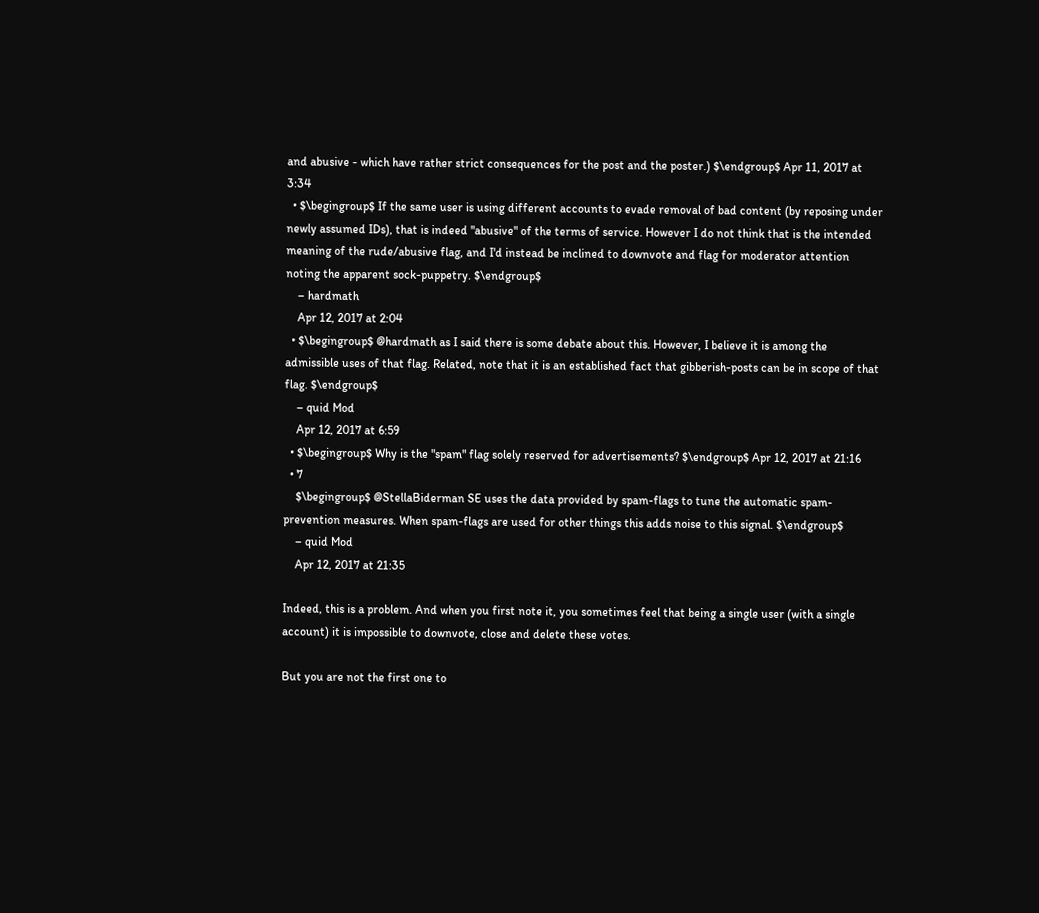and abusive - which have rather strict consequences for the post and the poster.) $\endgroup$ Apr 11, 2017 at 3:34
  • $\begingroup$ If the same user is using different accounts to evade removal of bad content (by reposing under newly assumed IDs), that is indeed "abusive" of the terms of service. However I do not think that is the intended meaning of the rude/abusive flag, and I'd instead be inclined to downvote and flag for moderator attention noting the apparent sock-puppetry. $\endgroup$
    – hardmath
    Apr 12, 2017 at 2:04
  • $\begingroup$ @hardmath as I said there is some debate about this. However, I believe it is among the admissible uses of that flag. Related, note that it is an established fact that gibberish-posts can be in scope of that flag. $\endgroup$
    – quid Mod
    Apr 12, 2017 at 6:59
  • $\begingroup$ Why is the "spam" flag solely reserved for advertisements? $\endgroup$ Apr 12, 2017 at 21:16
  • 7
    $\begingroup$ @StellaBiderman SE uses the data provided by spam-flags to tune the automatic spam-prevention measures. When spam-flags are used for other things this adds noise to this signal. $\endgroup$
    – quid Mod
    Apr 12, 2017 at 21:35

Indeed, this is a problem. And when you first note it, you sometimes feel that being a single user (with a single account) it is impossible to downvote, close and delete these votes.

But you are not the first one to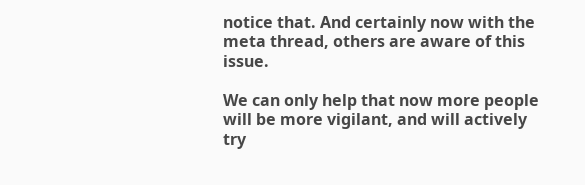notice that. And certainly now with the meta thread, others are aware of this issue.

We can only help that now more people will be more vigilant, and will actively try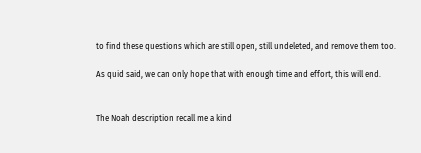to find these questions which are still open, still undeleted, and remove them too.

As quid said, we can only hope that with enough time and effort, this will end.


The Noah description recall me a kind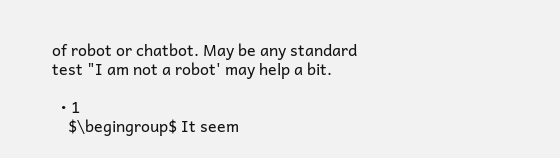of robot or chatbot. May be any standard test "I am not a robot' may help a bit.

  • 1
    $\begingroup$ It seem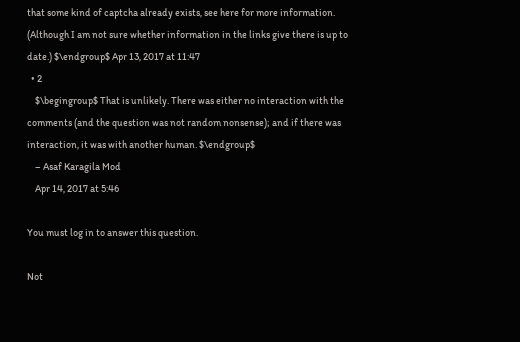that some kind of captcha already exists, see here for more information. (Although I am not sure whether information in the links give there is up to date.) $\endgroup$ Apr 13, 2017 at 11:47
  • 2
    $\begingroup$ That is unlikely. There was either no interaction with the comments (and the question was not random nonsense); and if there was interaction, it was with another human. $\endgroup$
    – Asaf Karagila Mod
    Apr 14, 2017 at 5:46

You must log in to answer this question.

Not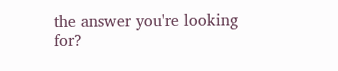the answer you're looking for?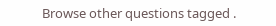Browse other questions tagged .